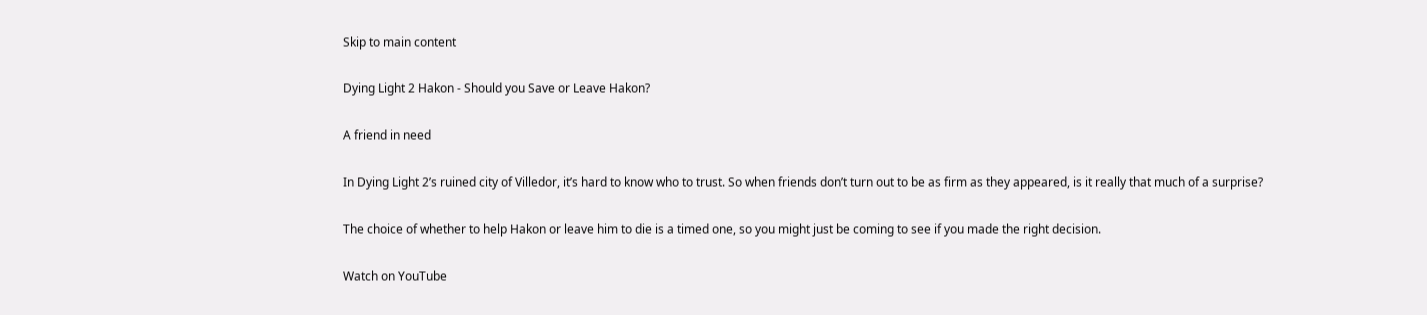Skip to main content

Dying Light 2 Hakon - Should you Save or Leave Hakon?

A friend in need

In Dying Light 2’s ruined city of Villedor, it’s hard to know who to trust. So when friends don’t turn out to be as firm as they appeared, is it really that much of a surprise?

The choice of whether to help Hakon or leave him to die is a timed one, so you might just be coming to see if you made the right decision.

Watch on YouTube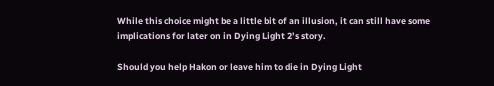While this choice might be a little bit of an illusion, it can still have some implications for later on in Dying Light 2’s story.

Should you help Hakon or leave him to die in Dying Light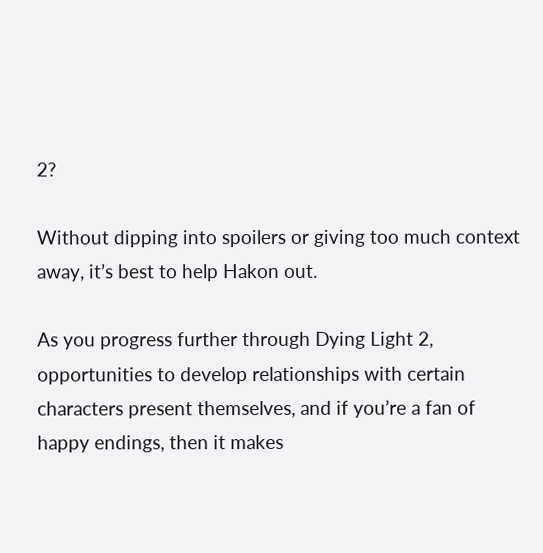2?

Without dipping into spoilers or giving too much context away, it’s best to help Hakon out.

As you progress further through Dying Light 2, opportunities to develop relationships with certain characters present themselves, and if you’re a fan of happy endings, then it makes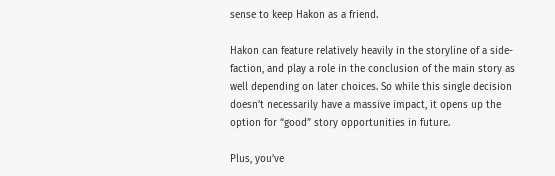sense to keep Hakon as a friend.

Hakon can feature relatively heavily in the storyline of a side-faction, and play a role in the conclusion of the main story as well depending on later choices. So while this single decision doesn’t necessarily have a massive impact, it opens up the option for “good” story opportunities in future.

Plus, you’ve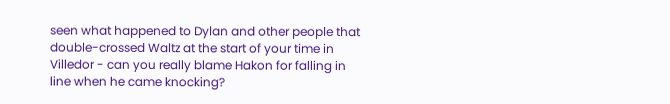seen what happened to Dylan and other people that double-crossed Waltz at the start of your time in Villedor - can you really blame Hakon for falling in line when he came knocking?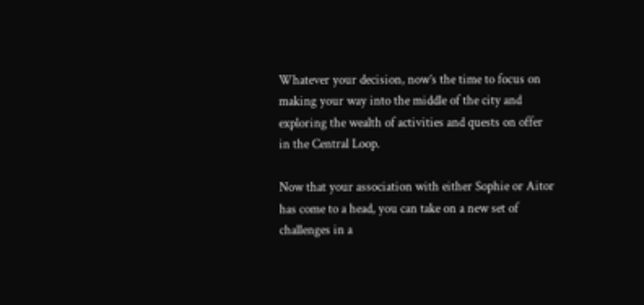Whatever your decision, now’s the time to focus on making your way into the middle of the city and exploring the wealth of activities and quests on offer in the Central Loop.

Now that your association with either Sophie or Aitor has come to a head, you can take on a new set of challenges in a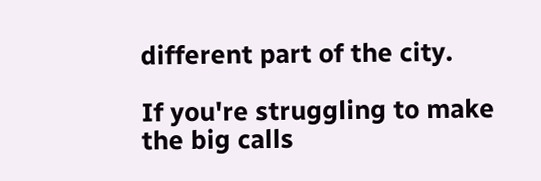different part of the city.

If you're struggling to make the big calls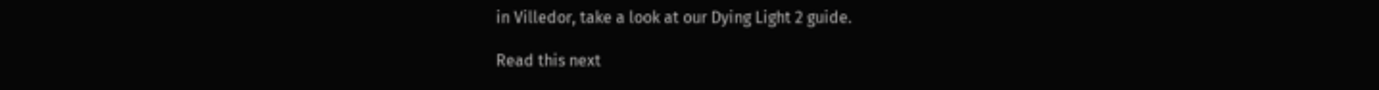in Villedor, take a look at our Dying Light 2 guide.

Read this next